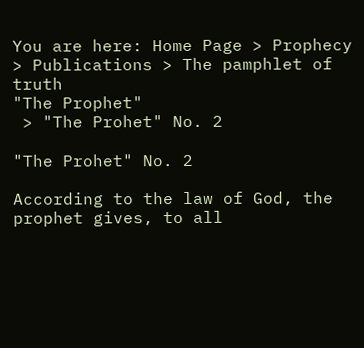You are here: Home Page > Prophecy > Publications > The pamphlet of truth
"The Prophet"
 > "The Prohet" No. 2

"The Prohet" No. 2

According to the law of God, the prophet gives, to all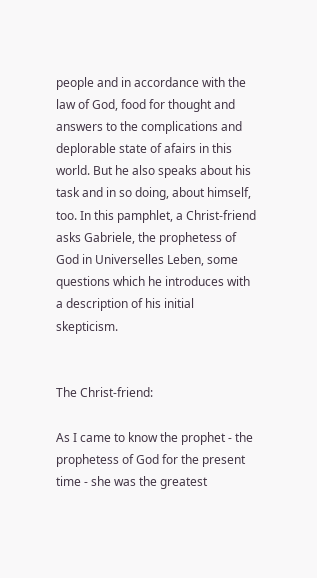people and in accordance with the law of God, food for thought and answers to the complications and deplorable state of afairs in this world. But he also speaks about his task and in so doing, about himself, too. In this pamphlet, a Christ-friend asks Gabriele, the prophetess of God in Universelles Leben, some questions which he introduces with a description of his initial skepticism.


The Christ-friend:

As I came to know the prophet - the prophetess of God for the present time - she was the greatest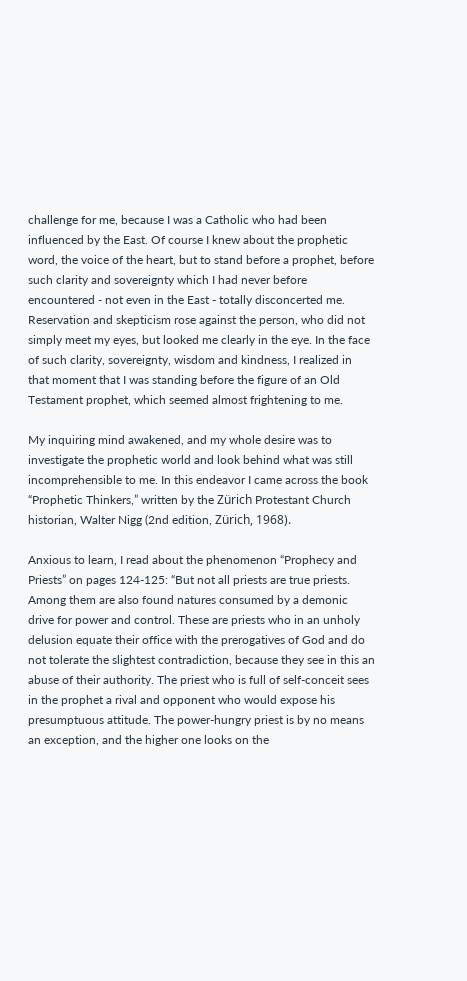challenge for me, because I was a Catholic who had been influenced by the East. Of course I knew about the prophetic word, the voice of the heart, but to stand before a prophet, before such clarity and sovereignty which I had never before encountered - not even in the East - totally disconcerted me. Reservation and skepticism rose against the person, who did not simply meet my eyes, but looked me clearly in the eye. In the face of such clarity, sovereignty, wisdom and kindness, I realized in that moment that I was standing before the figure of an Old Testament prophet, which seemed almost frightening to me.

My inquiring mind awakened, and my whole desire was to investigate the prophetic world and look behind what was still incomprehensible to me. In this endeavor I came across the book “Prophetic Thinkers,” written by the Zürich Protestant Church historian, Walter Nigg (2nd edition, Zürich, 1968).

Anxious to learn, I read about the phenomenon “Prophecy and Priests” on pages 124-125: “But not all priests are true priests. Among them are also found natures consumed by a demonic drive for power and control. These are priests who in an unholy delusion equate their office with the prerogatives of God and do not tolerate the slightest contradiction, because they see in this an abuse of their authority. The priest who is full of self-conceit sees in the prophet a rival and opponent who would expose his presumptuous attitude. The power-hungry priest is by no means an exception, and the higher one looks on the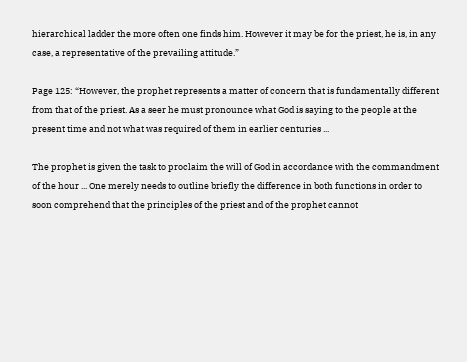hierarchical ladder the more often one finds him. However it may be for the priest, he is, in any case, a representative of the prevailing attitude.”

Page 125: “However, the prophet represents a matter of concern that is fundamentally different from that of the priest. As a seer he must pronounce what God is saying to the people at the present time and not what was required of them in earlier centuries ...

The prophet is given the task to proclaim the will of God in accordance with the commandment of the hour ... One merely needs to outline briefly the difference in both functions in order to soon comprehend that the principles of the priest and of the prophet cannot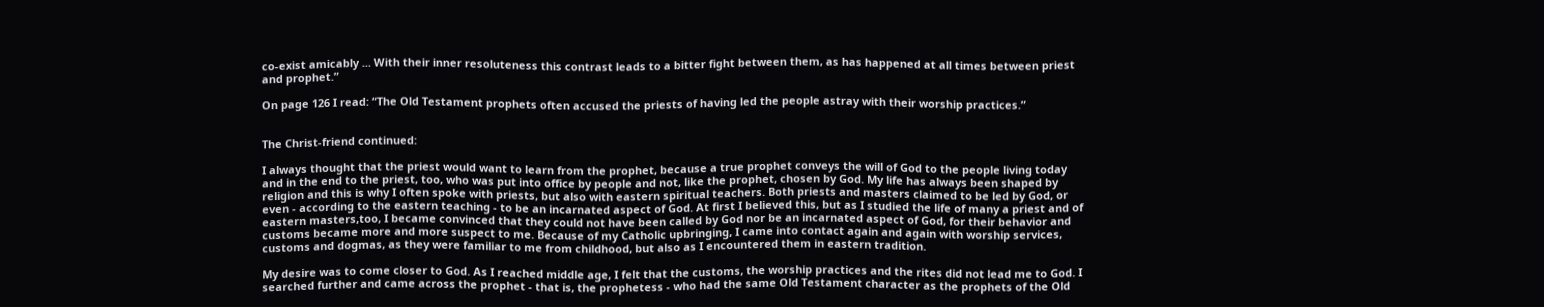co-exist amicably ... With their inner resoluteness this contrast leads to a bitter fight between them, as has happened at all times between priest and prophet.”

On page 126 I read: “The Old Testament prophets often accused the priests of having led the people astray with their worship practices.”


The Christ-friend continued:

I always thought that the priest would want to learn from the prophet, because a true prophet conveys the will of God to the people living today and in the end to the priest, too, who was put into office by people and not, like the prophet, chosen by God. My life has always been shaped by religion and this is why I often spoke with priests, but also with eastern spiritual teachers. Both priests and masters claimed to be led by God, or even - according to the eastern teaching - to be an incarnated aspect of God. At first I believed this, but as I studied the life of many a priest and of eastern masters,too, I became convinced that they could not have been called by God nor be an incarnated aspect of God, for their behavior and customs became more and more suspect to me. Because of my Catholic upbringing, I came into contact again and again with worship services, customs and dogmas, as they were familiar to me from childhood, but also as I encountered them in eastern tradition.

My desire was to come closer to God. As I reached middle age, I felt that the customs, the worship practices and the rites did not lead me to God. I searched further and came across the prophet - that is, the prophetess - who had the same Old Testament character as the prophets of the Old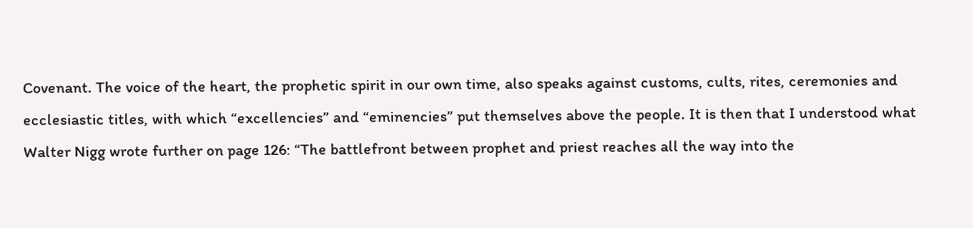Covenant. The voice of the heart, the prophetic spirit in our own time, also speaks against customs, cults, rites, ceremonies and ecclesiastic titles, with which “excellencies” and “eminencies” put themselves above the people. It is then that I understood what Walter Nigg wrote further on page 126: “The battlefront between prophet and priest reaches all the way into the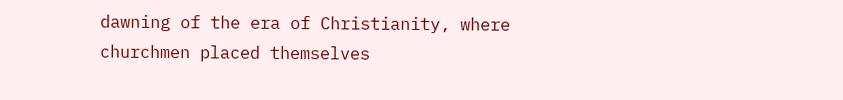dawning of the era of Christianity, where churchmen placed themselves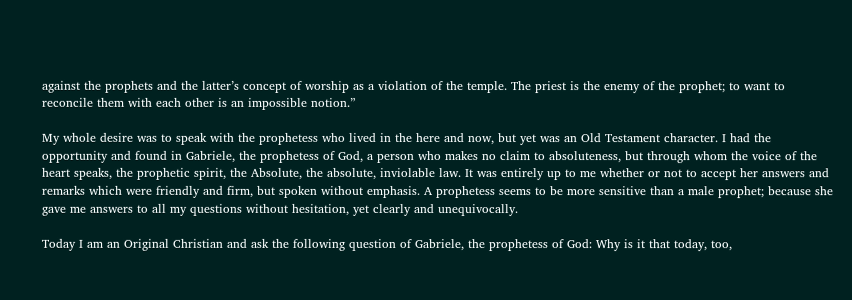against the prophets and the latter’s concept of worship as a violation of the temple. The priest is the enemy of the prophet; to want to reconcile them with each other is an impossible notion.”

My whole desire was to speak with the prophetess who lived in the here and now, but yet was an Old Testament character. I had the opportunity and found in Gabriele, the prophetess of God, a person who makes no claim to absoluteness, but through whom the voice of the heart speaks, the prophetic spirit, the Absolute, the absolute, inviolable law. It was entirely up to me whether or not to accept her answers and remarks which were friendly and firm, but spoken without emphasis. A prophetess seems to be more sensitive than a male prophet; because she gave me answers to all my questions without hesitation, yet clearly and unequivocally.

Today I am an Original Christian and ask the following question of Gabriele, the prophetess of God: Why is it that today, too,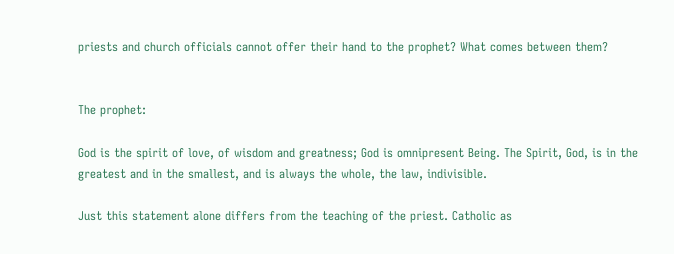priests and church officials cannot offer their hand to the prophet? What comes between them?


The prophet:

God is the spirit of love, of wisdom and greatness; God is omnipresent Being. The Spirit, God, is in the greatest and in the smallest, and is always the whole, the law, indivisible.

Just this statement alone differs from the teaching of the priest. Catholic as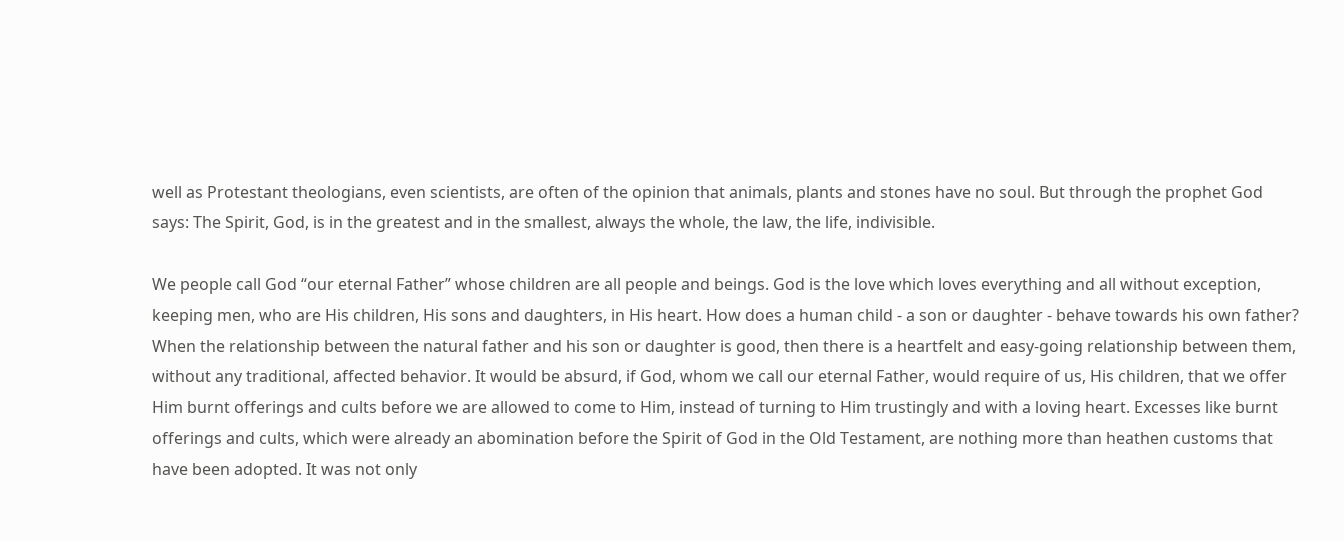well as Protestant theologians, even scientists, are often of the opinion that animals, plants and stones have no soul. But through the prophet God says: The Spirit, God, is in the greatest and in the smallest, always the whole, the law, the life, indivisible.

We people call God “our eternal Father” whose children are all people and beings. God is the love which loves everything and all without exception, keeping men, who are His children, His sons and daughters, in His heart. How does a human child - a son or daughter - behave towards his own father? When the relationship between the natural father and his son or daughter is good, then there is a heartfelt and easy-going relationship between them, without any traditional, affected behavior. It would be absurd, if God, whom we call our eternal Father, would require of us, His children, that we offer Him burnt offerings and cults before we are allowed to come to Him, instead of turning to Him trustingly and with a loving heart. Excesses like burnt offerings and cults, which were already an abomination before the Spirit of God in the Old Testament, are nothing more than heathen customs that have been adopted. It was not only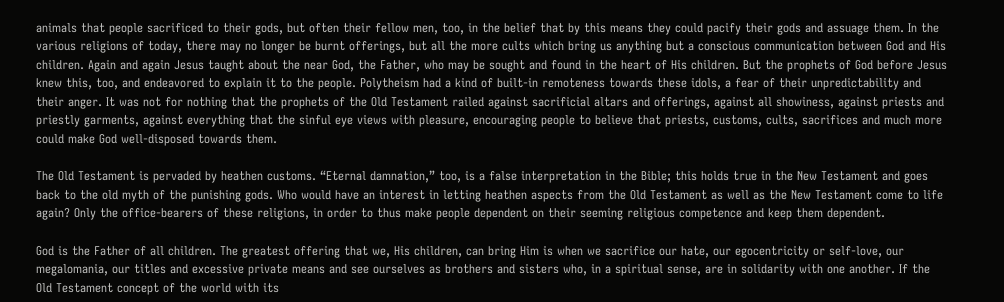animals that people sacrificed to their gods, but often their fellow men, too, in the belief that by this means they could pacify their gods and assuage them. In the various religions of today, there may no longer be burnt offerings, but all the more cults which bring us anything but a conscious communication between God and His children. Again and again Jesus taught about the near God, the Father, who may be sought and found in the heart of His children. But the prophets of God before Jesus knew this, too, and endeavored to explain it to the people. Polytheism had a kind of built-in remoteness towards these idols, a fear of their unpredictability and their anger. It was not for nothing that the prophets of the Old Testament railed against sacrificial altars and offerings, against all showiness, against priests and priestly garments, against everything that the sinful eye views with pleasure, encouraging people to believe that priests, customs, cults, sacrifices and much more could make God well-disposed towards them.

The Old Testament is pervaded by heathen customs. “Eternal damnation,” too, is a false interpretation in the Bible; this holds true in the New Testament and goes back to the old myth of the punishing gods. Who would have an interest in letting heathen aspects from the Old Testament as well as the New Testament come to life again? Only the office-bearers of these religions, in order to thus make people dependent on their seeming religious competence and keep them dependent.

God is the Father of all children. The greatest offering that we, His children, can bring Him is when we sacrifice our hate, our egocentricity or self-love, our megalomania, our titles and excessive private means and see ourselves as brothers and sisters who, in a spiritual sense, are in solidarity with one another. If the Old Testament concept of the world with its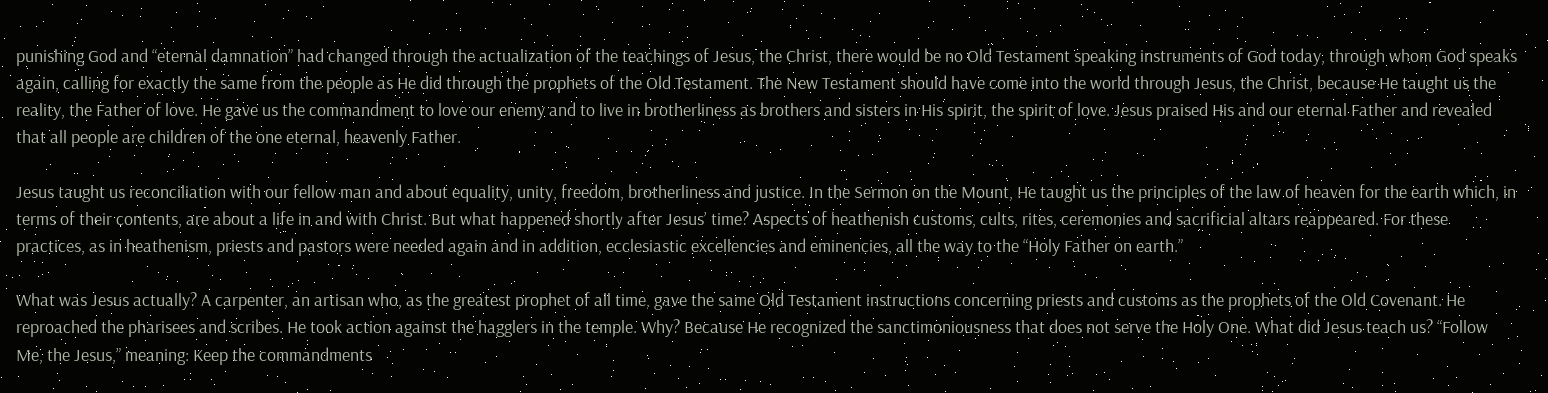punishing God and “eternal damnation” had changed through the actualization of the teachings of Jesus, the Christ, there would be no Old Testament speaking instruments of God today, through whom God speaks again, calling for exactly the same from the people as He did through the prophets of the Old Testament. The New Testament should have come into the world through Jesus, the Christ, because He taught us the reality, the Father of love. He gave us the commandment to love our enemy and to live in brotherliness as brothers and sisters in His spirit, the spirit of love. Jesus praised His and our eternal Father and revealed that all people are children of the one eternal, heavenly Father.

Jesus taught us reconciliation with our fellow man and about equality, unity, freedom, brotherliness and justice. In the Sermon on the Mount, He taught us the principles of the law of heaven for the earth which, in terms of their contents, are about a life in and with Christ. But what happened shortly after Jesus’ time? Aspects of heathenish customs, cults, rites, ceremonies and sacrificial altars reappeared. For these practices, as in heathenism, priests and pastors were needed again and in addition, ecclesiastic excellencies and eminencies, all the way to the “Holy Father on earth.”

What was Jesus actually? A carpenter, an artisan who, as the greatest prophet of all time, gave the same Old Testament instructions concerning priests and customs as the prophets of the Old Covenant. He reproached the pharisees and scribes. He took action against the hagglers in the temple. Why? Because He recognized the sanctimoniousness that does not serve the Holy One. What did Jesus teach us? “Follow Me, the Jesus,” meaning: Keep the commandments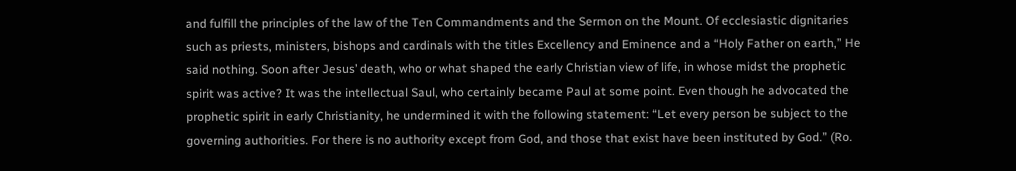and fulfill the principles of the law of the Ten Commandments and the Sermon on the Mount. Of ecclesiastic dignitaries such as priests, ministers, bishops and cardinals with the titles Excellency and Eminence and a “Holy Father on earth,” He said nothing. Soon after Jesus’ death, who or what shaped the early Christian view of life, in whose midst the prophetic spirit was active? It was the intellectual Saul, who certainly became Paul at some point. Even though he advocated the prophetic spirit in early Christianity, he undermined it with the following statement: “Let every person be subject to the governing authorities. For there is no authority except from God, and those that exist have been instituted by God.” (Ro.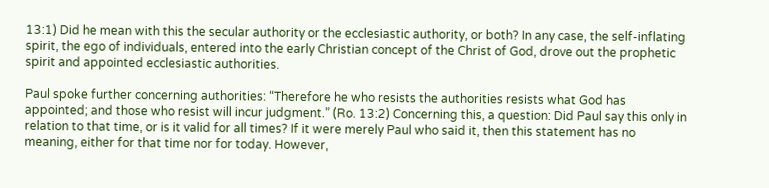13:1) Did he mean with this the secular authority or the ecclesiastic authority, or both? In any case, the self-inflating spirit, the ego of individuals, entered into the early Christian concept of the Christ of God, drove out the prophetic spirit and appointed ecclesiastic authorities.

Paul spoke further concerning authorities: “Therefore he who resists the authorities resists what God has appointed; and those who resist will incur judgment.” (Ro. 13:2) Concerning this, a question: Did Paul say this only in relation to that time, or is it valid for all times? If it were merely Paul who said it, then this statement has no meaning, either for that time nor for today. However,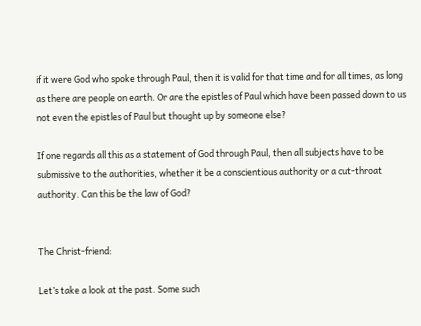if it were God who spoke through Paul, then it is valid for that time and for all times, as long as there are people on earth. Or are the epistles of Paul which have been passed down to us not even the epistles of Paul but thought up by someone else?

If one regards all this as a statement of God through Paul, then all subjects have to be submissive to the authorities, whether it be a conscientious authority or a cut-throat authority. Can this be the law of God?


The Christ-friend:

Let’s take a look at the past. Some such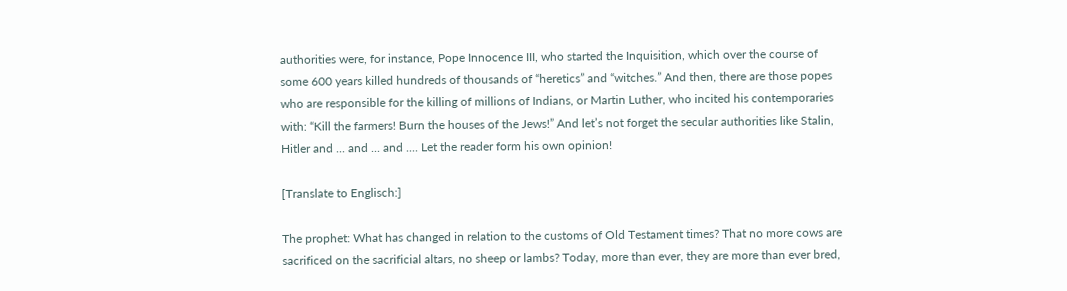authorities were, for instance, Pope Innocence III, who started the Inquisition, which over the course of some 600 years killed hundreds of thousands of “heretics” and “witches.” And then, there are those popes who are responsible for the killing of millions of Indians, or Martin Luther, who incited his contemporaries with: “Kill the farmers! Burn the houses of the Jews!” And let’s not forget the secular authorities like Stalin, Hitler and ... and ... and .... Let the reader form his own opinion!

[Translate to Englisch:]

The prophet: What has changed in relation to the customs of Old Testament times? That no more cows are sacrificed on the sacrificial altars, no sheep or lambs? Today, more than ever, they are more than ever bred,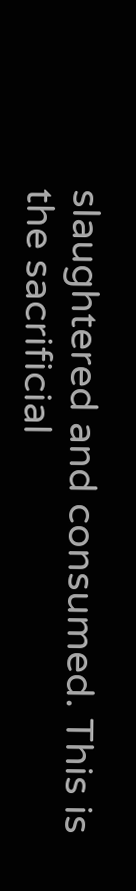slaughtered and consumed. This is the sacrificial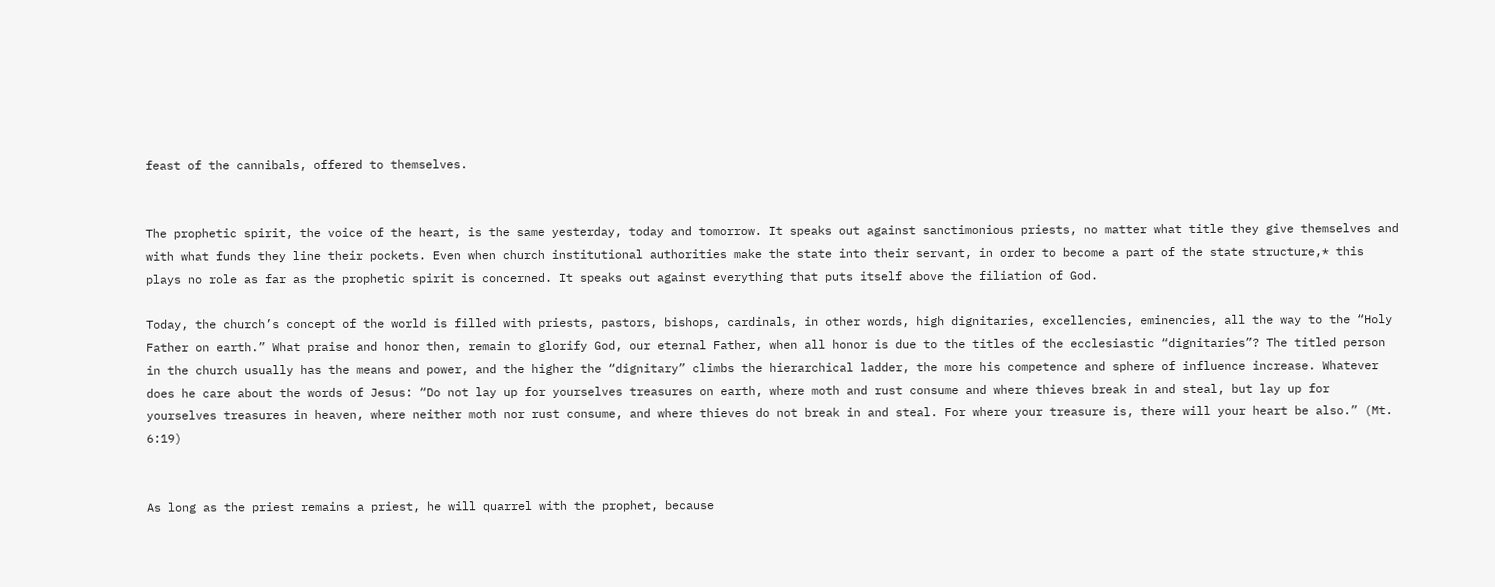feast of the cannibals, offered to themselves.


The prophetic spirit, the voice of the heart, is the same yesterday, today and tomorrow. It speaks out against sanctimonious priests, no matter what title they give themselves and with what funds they line their pockets. Even when church institutional authorities make the state into their servant, in order to become a part of the state structure,* this plays no role as far as the prophetic spirit is concerned. It speaks out against everything that puts itself above the filiation of God.

Today, the church’s concept of the world is filled with priests, pastors, bishops, cardinals, in other words, high dignitaries, excellencies, eminencies, all the way to the “Holy Father on earth.” What praise and honor then, remain to glorify God, our eternal Father, when all honor is due to the titles of the ecclesiastic “dignitaries”? The titled person in the church usually has the means and power, and the higher the “dignitary” climbs the hierarchical ladder, the more his competence and sphere of influence increase. Whatever does he care about the words of Jesus: “Do not lay up for yourselves treasures on earth, where moth and rust consume and where thieves break in and steal, but lay up for yourselves treasures in heaven, where neither moth nor rust consume, and where thieves do not break in and steal. For where your treasure is, there will your heart be also.” (Mt. 6:19)


As long as the priest remains a priest, he will quarrel with the prophet, because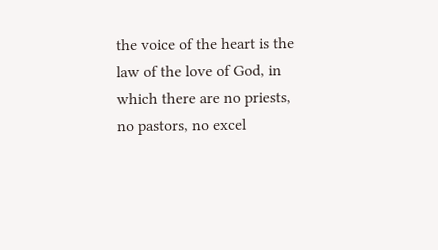the voice of the heart is the law of the love of God, in which there are no priests, no pastors, no excel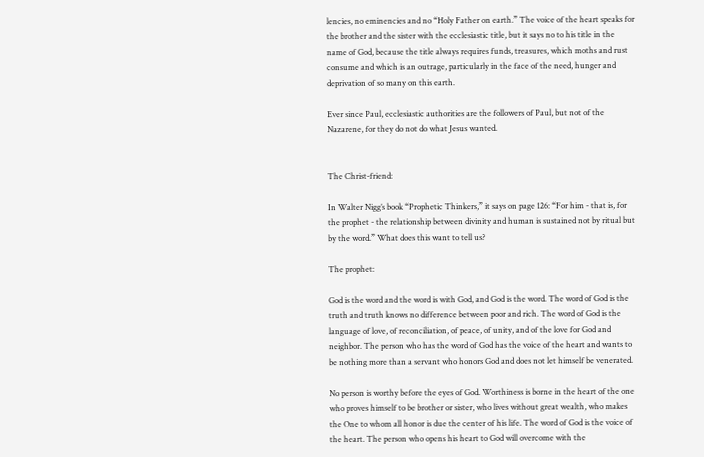lencies, no eminencies and no “Holy Father on earth.” The voice of the heart speaks for the brother and the sister with the ecclesiastic title, but it says no to his title in the name of God, because the title always requires funds, treasures, which moths and rust consume and which is an outrage, particularly in the face of the need, hunger and deprivation of so many on this earth.

Ever since Paul, ecclesiastic authorities are the followers of Paul, but not of the Nazarene, for they do not do what Jesus wanted.


The Christ-friend:

In Walter Nigg’s book “Prophetic Thinkers,” it says on page 126: “For him - that is, for the prophet - the relationship between divinity and human is sustained not by ritual but by the word.” What does this want to tell us?

The prophet:

God is the word and the word is with God, and God is the word. The word of God is the truth and truth knows no difference between poor and rich. The word of God is the language of love, of reconciliation, of peace, of unity, and of the love for God and neighbor. The person who has the word of God has the voice of the heart and wants to be nothing more than a servant who honors God and does not let himself be venerated.

No person is worthy before the eyes of God. Worthiness is borne in the heart of the one who proves himself to be brother or sister, who lives without great wealth, who makes the One to whom all honor is due the center of his life. The word of God is the voice of the heart. The person who opens his heart to God will overcome with the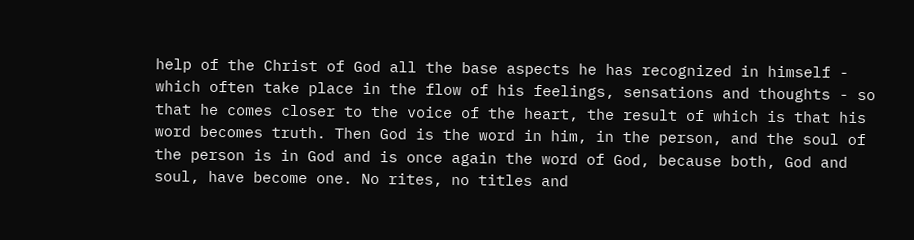help of the Christ of God all the base aspects he has recognized in himself - which often take place in the flow of his feelings, sensations and thoughts - so that he comes closer to the voice of the heart, the result of which is that his word becomes truth. Then God is the word in him, in the person, and the soul of the person is in God and is once again the word of God, because both, God and soul, have become one. No rites, no titles and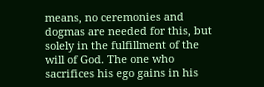means, no ceremonies and dogmas are needed for this, but solely in the fulfillment of the will of God. The one who sacrifices his ego gains in his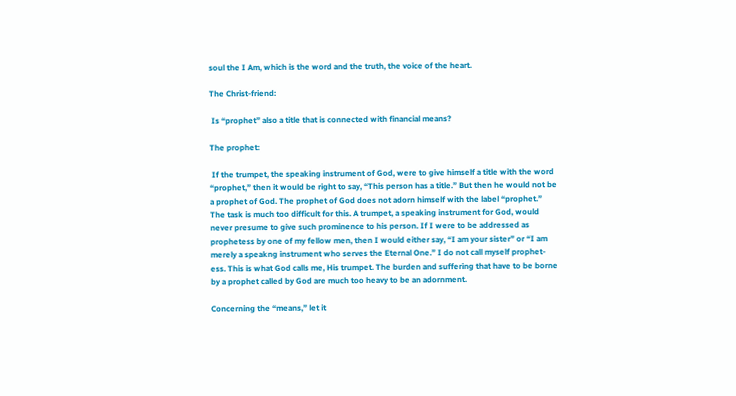soul the I Am, which is the word and the truth, the voice of the heart.

The Christ-friend:

 Is “prophet” also a title that is connected with financial means?

The prophet:

 If the trumpet, the speaking instrument of God, were to give himself a title with the word “prophet,” then it would be right to say, “This person has a title.” But then he would not be a prophet of God. The prophet of God does not adorn himself with the label “prophet.” The task is much too difficult for this. A trumpet, a speaking instrument for God, would never presume to give such prominence to his person. If I were to be addressed as prophetess by one of my fellow men, then I would either say, “I am your sister” or “I am merely a speakng instrument who serves the Eternal One.” I do not call myself prophet-ess. This is what God calls me, His trumpet. The burden and suffering that have to be borne by a prophet called by God are much too heavy to be an adornment.

Concerning the “means,” let it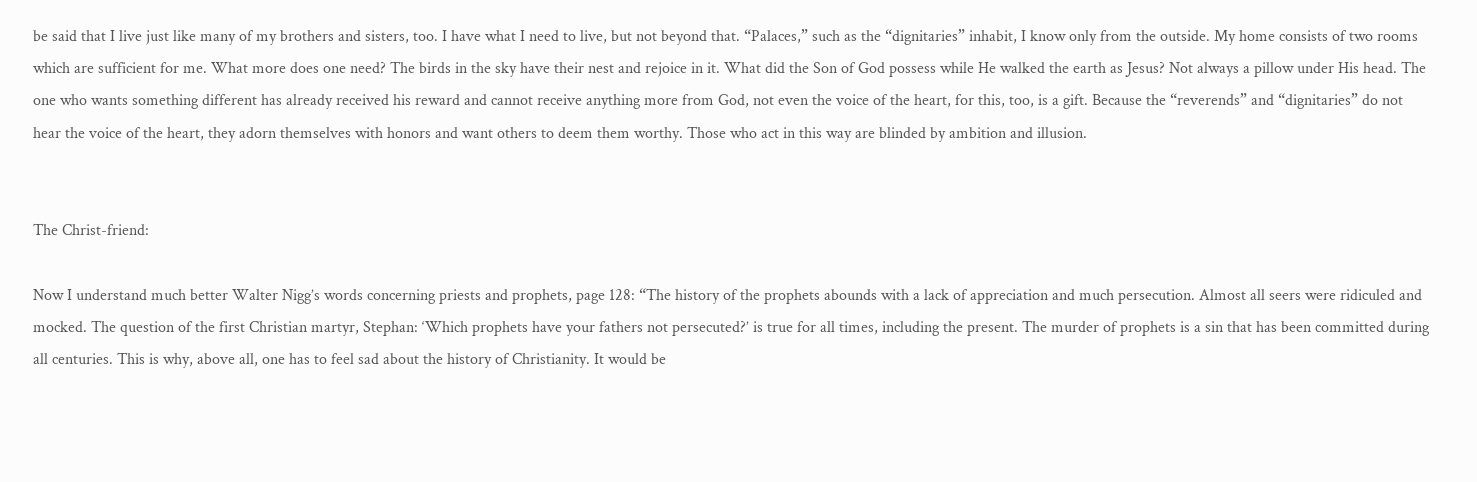be said that I live just like many of my brothers and sisters, too. I have what I need to live, but not beyond that. “Palaces,” such as the “dignitaries” inhabit, I know only from the outside. My home consists of two rooms which are sufficient for me. What more does one need? The birds in the sky have their nest and rejoice in it. What did the Son of God possess while He walked the earth as Jesus? Not always a pillow under His head. The one who wants something different has already received his reward and cannot receive anything more from God, not even the voice of the heart, for this, too, is a gift. Because the “reverends” and “dignitaries” do not hear the voice of the heart, they adorn themselves with honors and want others to deem them worthy. Those who act in this way are blinded by ambition and illusion.


The Christ-friend:

Now I understand much better Walter Nigg’s words concerning priests and prophets, page 128: “The history of the prophets abounds with a lack of appreciation and much persecution. Almost all seers were ridiculed and mocked. The question of the first Christian martyr, Stephan: ‘Which prophets have your fathers not persecuted?’ is true for all times, including the present. The murder of prophets is a sin that has been committed during all centuries. This is why, above all, one has to feel sad about the history of Christianity. It would be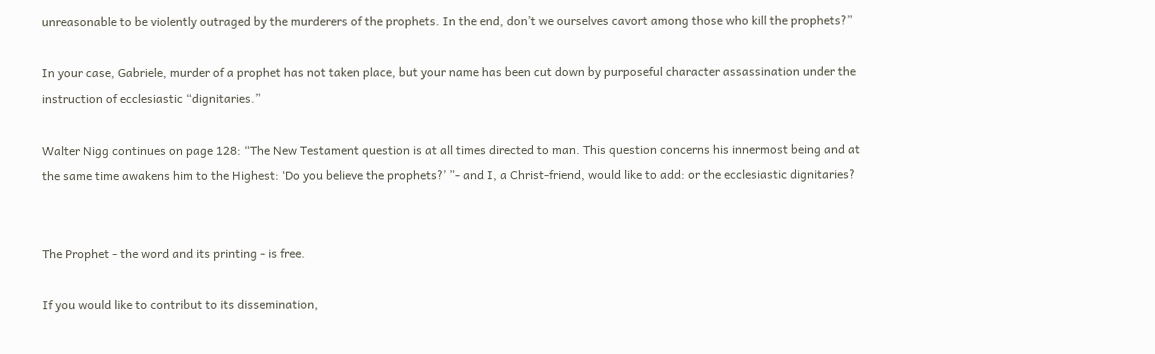unreasonable to be violently outraged by the murderers of the prophets. In the end, don’t we ourselves cavort among those who kill the prophets?”

In your case, Gabriele, murder of a prophet has not taken place, but your name has been cut down by purposeful character assassination under the instruction of ecclesiastic “dignitaries.”

Walter Nigg continues on page 128: “The New Testament question is at all times directed to man. This question concerns his innermost being and at the same time awakens him to the Highest: ‘Do you believe the prophets?’ ”- and I, a Christ-friend, would like to add: or the ecclesiastic dignitaries?


The Prophet - the word and its printing - is free.

If you would like to contribut to its dissemination,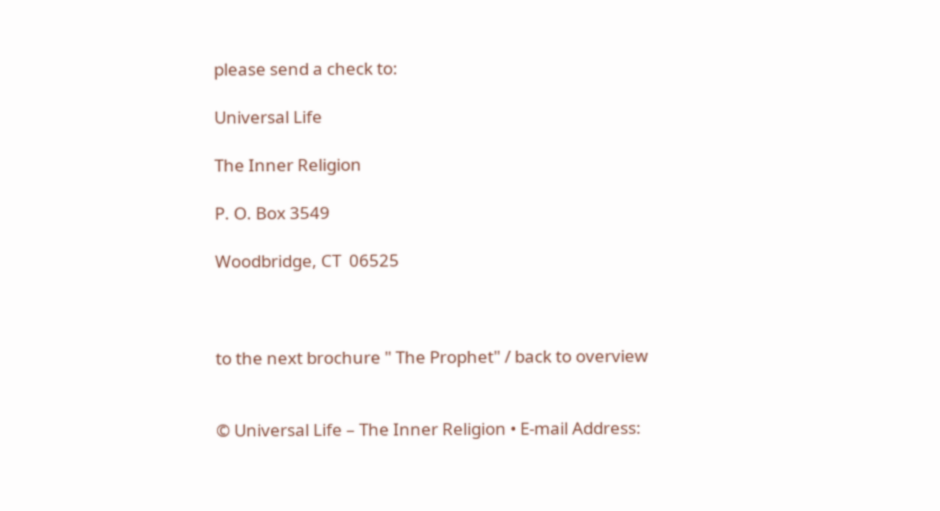please send a check to:

Universal Life

The Inner Religion

P. O. Box 3549

Woodbridge, CT  06525



to the next brochure " The Prophet" / back to overview


© Universal Life – The Inner Religion • E-mail Address: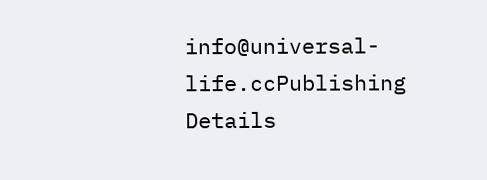info@universal-life.ccPublishing Details